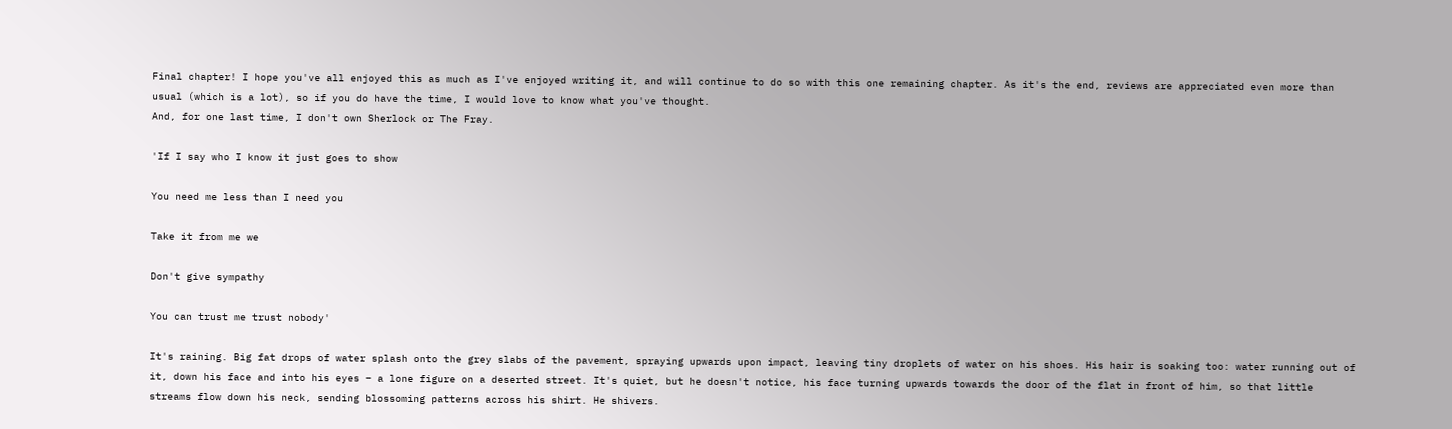Final chapter! I hope you've all enjoyed this as much as I've enjoyed writing it, and will continue to do so with this one remaining chapter. As it's the end, reviews are appreciated even more than usual (which is a lot), so if you do have the time, I would love to know what you've thought.
And, for one last time, I don't own Sherlock or The Fray.

'If I say who I know it just goes to show

You need me less than I need you

Take it from me we

Don't give sympathy

You can trust me trust nobody'

It's raining. Big fat drops of water splash onto the grey slabs of the pavement, spraying upwards upon impact, leaving tiny droplets of water on his shoes. His hair is soaking too: water running out of it, down his face and into his eyes – a lone figure on a deserted street. It's quiet, but he doesn't notice, his face turning upwards towards the door of the flat in front of him, so that little streams flow down his neck, sending blossoming patterns across his shirt. He shivers.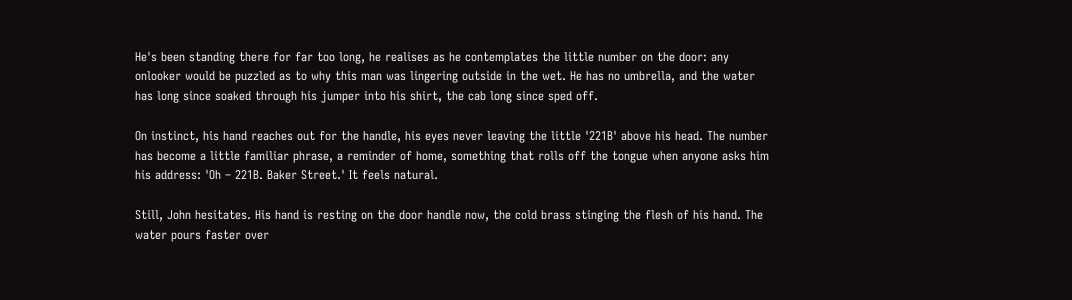He's been standing there for far too long, he realises as he contemplates the little number on the door: any onlooker would be puzzled as to why this man was lingering outside in the wet. He has no umbrella, and the water has long since soaked through his jumper into his shirt, the cab long since sped off.

On instinct, his hand reaches out for the handle, his eyes never leaving the little '221B' above his head. The number has become a little familiar phrase, a reminder of home, something that rolls off the tongue when anyone asks him his address: 'Oh – 221B. Baker Street.' It feels natural.

Still, John hesitates. His hand is resting on the door handle now, the cold brass stinging the flesh of his hand. The water pours faster over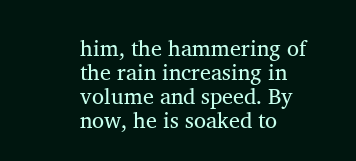him, the hammering of the rain increasing in volume and speed. By now, he is soaked to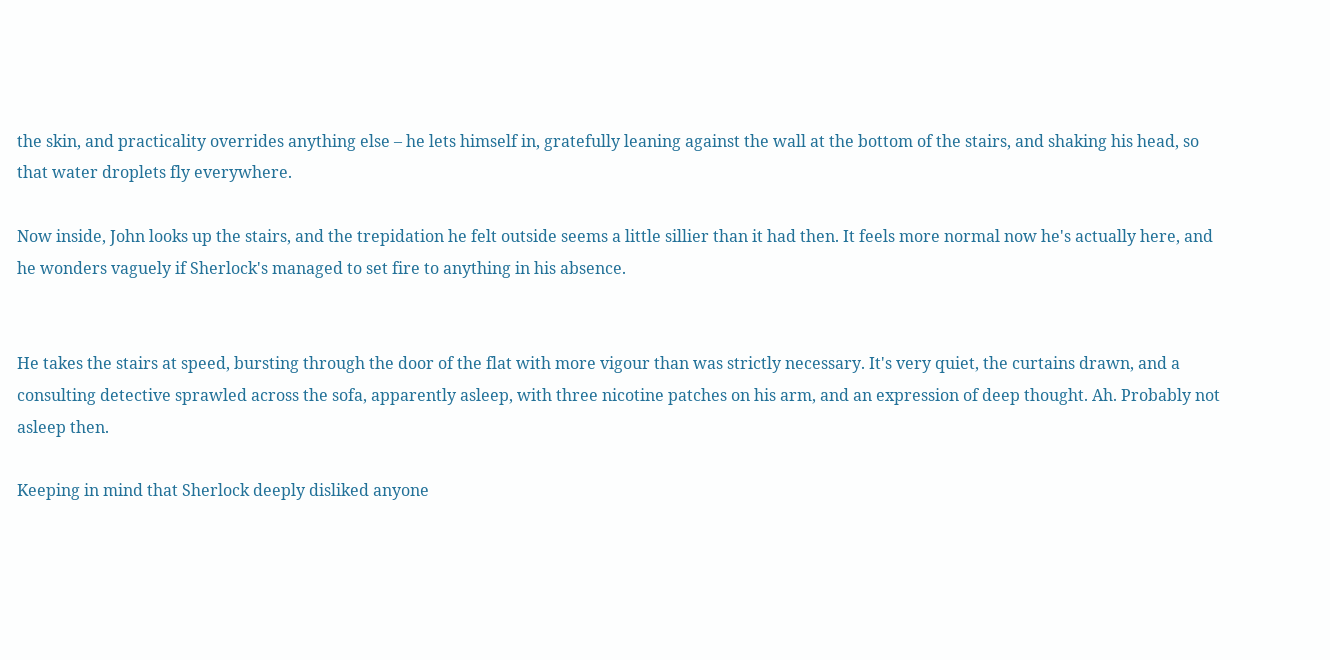the skin, and practicality overrides anything else – he lets himself in, gratefully leaning against the wall at the bottom of the stairs, and shaking his head, so that water droplets fly everywhere.

Now inside, John looks up the stairs, and the trepidation he felt outside seems a little sillier than it had then. It feels more normal now he's actually here, and he wonders vaguely if Sherlock's managed to set fire to anything in his absence.


He takes the stairs at speed, bursting through the door of the flat with more vigour than was strictly necessary. It's very quiet, the curtains drawn, and a consulting detective sprawled across the sofa, apparently asleep, with three nicotine patches on his arm, and an expression of deep thought. Ah. Probably not asleep then.

Keeping in mind that Sherlock deeply disliked anyone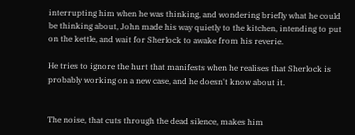interrupting him when he was thinking, and wondering briefly what he could be thinking about, John made his way quietly to the kitchen, intending to put on the kettle, and wait for Sherlock to awake from his reverie.

He tries to ignore the hurt that manifests when he realises that Sherlock is probably working on a new case, and he doesn't know about it.


The noise, that cuts through the dead silence, makes him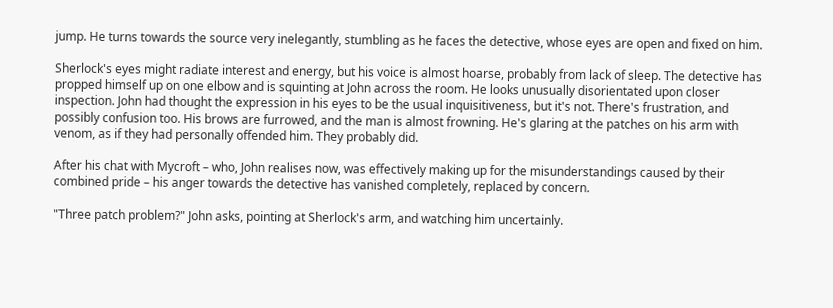jump. He turns towards the source very inelegantly, stumbling as he faces the detective, whose eyes are open and fixed on him.

Sherlock's eyes might radiate interest and energy, but his voice is almost hoarse, probably from lack of sleep. The detective has propped himself up on one elbow and is squinting at John across the room. He looks unusually disorientated upon closer inspection. John had thought the expression in his eyes to be the usual inquisitiveness, but it's not. There's frustration, and possibly confusion too. His brows are furrowed, and the man is almost frowning. He's glaring at the patches on his arm with venom, as if they had personally offended him. They probably did.

After his chat with Mycroft – who, John realises now, was effectively making up for the misunderstandings caused by their combined pride – his anger towards the detective has vanished completely, replaced by concern.

"Three patch problem?" John asks, pointing at Sherlock's arm, and watching him uncertainly.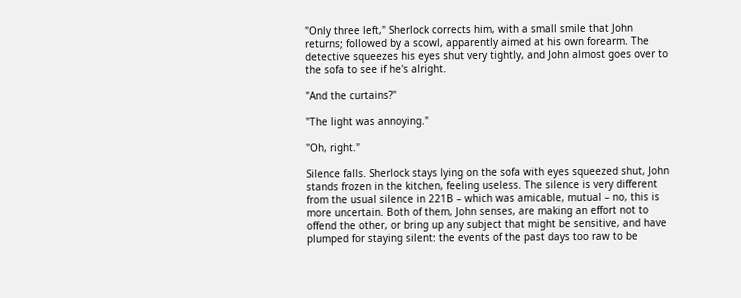"Only three left," Sherlock corrects him, with a small smile that John returns; followed by a scowl, apparently aimed at his own forearm. The detective squeezes his eyes shut very tightly, and John almost goes over to the sofa to see if he's alright.

"And the curtains?"

"The light was annoying."

"Oh, right."

Silence falls. Sherlock stays lying on the sofa with eyes squeezed shut, John stands frozen in the kitchen, feeling useless. The silence is very different from the usual silence in 221B – which was amicable, mutual – no, this is more uncertain. Both of them, John senses, are making an effort not to offend the other, or bring up any subject that might be sensitive, and have plumped for staying silent: the events of the past days too raw to be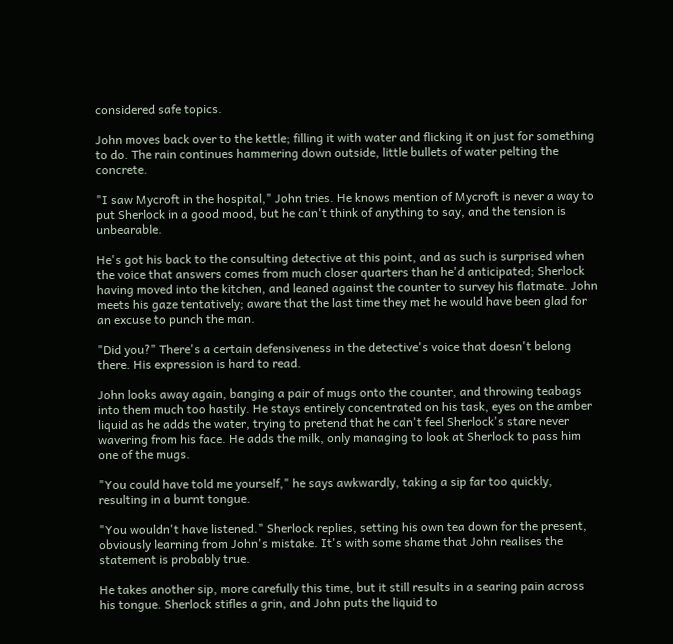considered safe topics.

John moves back over to the kettle; filling it with water and flicking it on just for something to do. The rain continues hammering down outside, little bullets of water pelting the concrete.

"I saw Mycroft in the hospital," John tries. He knows mention of Mycroft is never a way to put Sherlock in a good mood, but he can't think of anything to say, and the tension is unbearable.

He's got his back to the consulting detective at this point, and as such is surprised when the voice that answers comes from much closer quarters than he'd anticipated; Sherlock having moved into the kitchen, and leaned against the counter to survey his flatmate. John meets his gaze tentatively; aware that the last time they met he would have been glad for an excuse to punch the man.

"Did you?" There's a certain defensiveness in the detective's voice that doesn't belong there. His expression is hard to read.

John looks away again, banging a pair of mugs onto the counter, and throwing teabags into them much too hastily. He stays entirely concentrated on his task, eyes on the amber liquid as he adds the water, trying to pretend that he can't feel Sherlock's stare never wavering from his face. He adds the milk, only managing to look at Sherlock to pass him one of the mugs.

"You could have told me yourself," he says awkwardly, taking a sip far too quickly, resulting in a burnt tongue.

"You wouldn't have listened." Sherlock replies, setting his own tea down for the present, obviously learning from John's mistake. It's with some shame that John realises the statement is probably true.

He takes another sip, more carefully this time, but it still results in a searing pain across his tongue. Sherlock stifles a grin, and John puts the liquid to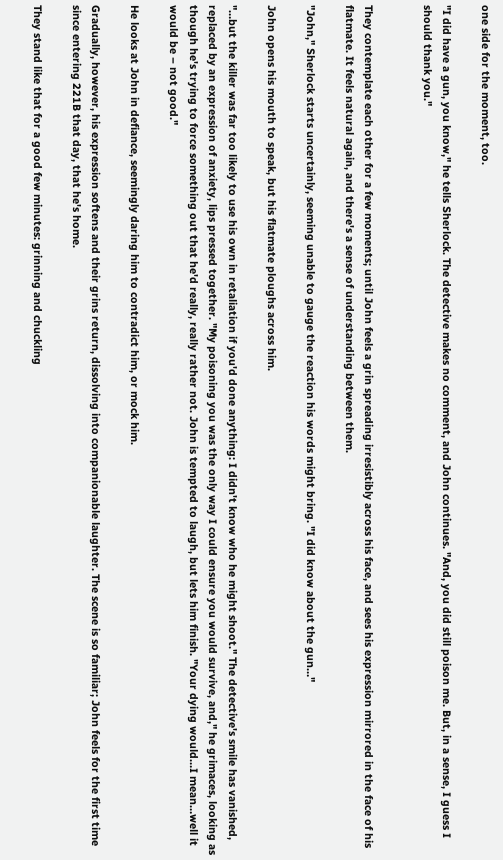one side for the moment, too.

"I did have a gun, you know," he tells Sherlock. The detective makes no comment, and John continues. "And, you did still poison me. But, in a sense, I guess I should thank you."


They contemplate each other for a few moments; until John feels a grin spreading irresistibly across his face, and sees his expression mirrored in the face of his flatmate. It feels natural again, and there's a sense of understanding between them.

"John," Sherlock starts uncertainly, seeming unable to gauge the reaction his words might bring. "I did know about the gun…"

John opens his mouth to speak, but his flatmate ploughs across him.

"…but the killer was far too likely to use his own in retaliation if you'd done anything: I didn't know who he might shoot." The detective's smile has vanished, replaced by an expression of anxiety, lips pressed together. "My poisoning you was the only way I could ensure you would survive, and," he grimaces, looking as though he's trying to force something out that he'd really, really rather not. John is tempted to laugh, but lets him finish. "Your dying would…I mean…well it would be – not good."

He looks at John in defiance, seemingly daring him to contradict him, or mock him.

Gradually, however, his expression softens and their grins return, dissolving into companionable laughter. The scene is so familiar; John feels for the first time since entering 221B that day, that he's home.

They stand like that for a good few minutes: grinning and chuckling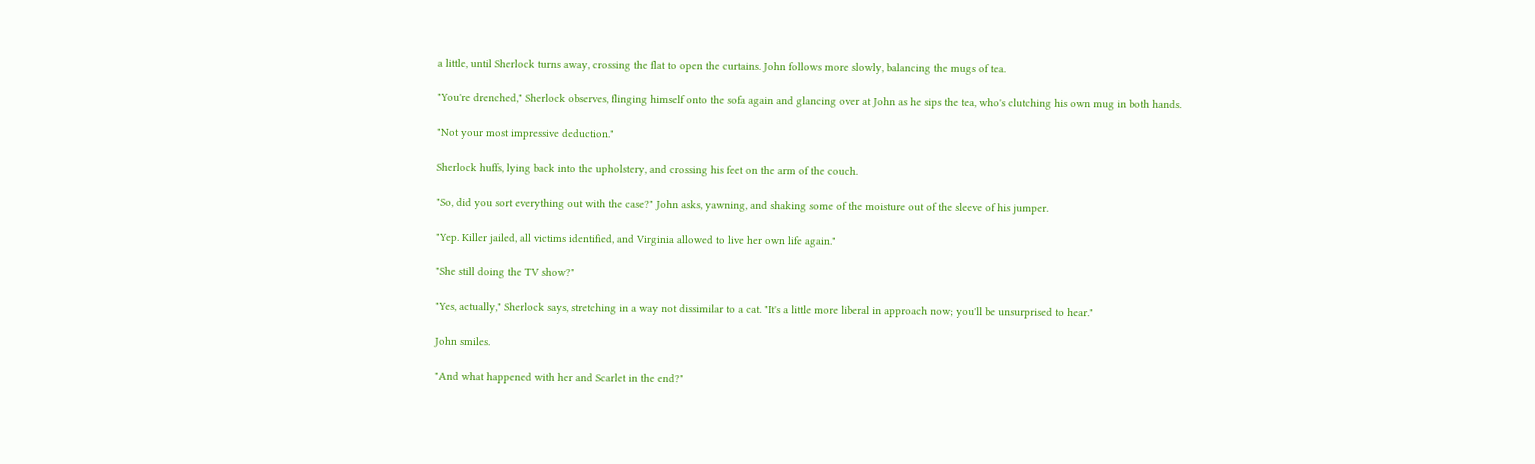a little, until Sherlock turns away, crossing the flat to open the curtains. John follows more slowly, balancing the mugs of tea.

"You're drenched," Sherlock observes, flinging himself onto the sofa again and glancing over at John as he sips the tea, who's clutching his own mug in both hands.

"Not your most impressive deduction."

Sherlock huffs, lying back into the upholstery, and crossing his feet on the arm of the couch.

"So, did you sort everything out with the case?" John asks, yawning, and shaking some of the moisture out of the sleeve of his jumper.

"Yep. Killer jailed, all victims identified, and Virginia allowed to live her own life again."

"She still doing the TV show?"

"Yes, actually," Sherlock says, stretching in a way not dissimilar to a cat. "It's a little more liberal in approach now; you'll be unsurprised to hear."

John smiles.

"And what happened with her and Scarlet in the end?"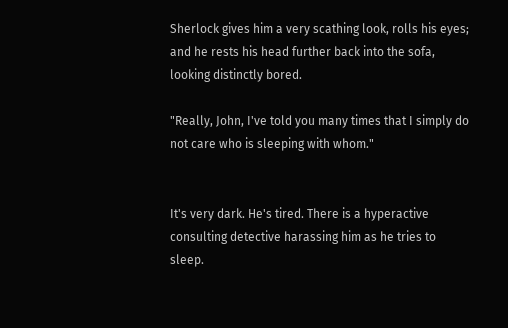Sherlock gives him a very scathing look, rolls his eyes; and he rests his head further back into the sofa, looking distinctly bored.

"Really, John, I've told you many times that I simply do not care who is sleeping with whom."


It's very dark. He's tired. There is a hyperactive consulting detective harassing him as he tries to sleep.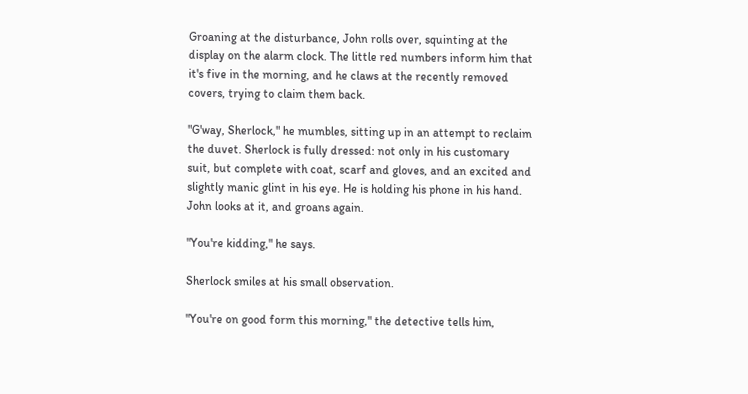Groaning at the disturbance, John rolls over, squinting at the display on the alarm clock. The little red numbers inform him that it's five in the morning, and he claws at the recently removed covers, trying to claim them back.

"G'way, Sherlock," he mumbles, sitting up in an attempt to reclaim the duvet. Sherlock is fully dressed: not only in his customary suit, but complete with coat, scarf and gloves, and an excited and slightly manic glint in his eye. He is holding his phone in his hand. John looks at it, and groans again.

"You're kidding," he says.

Sherlock smiles at his small observation.

"You're on good form this morning," the detective tells him,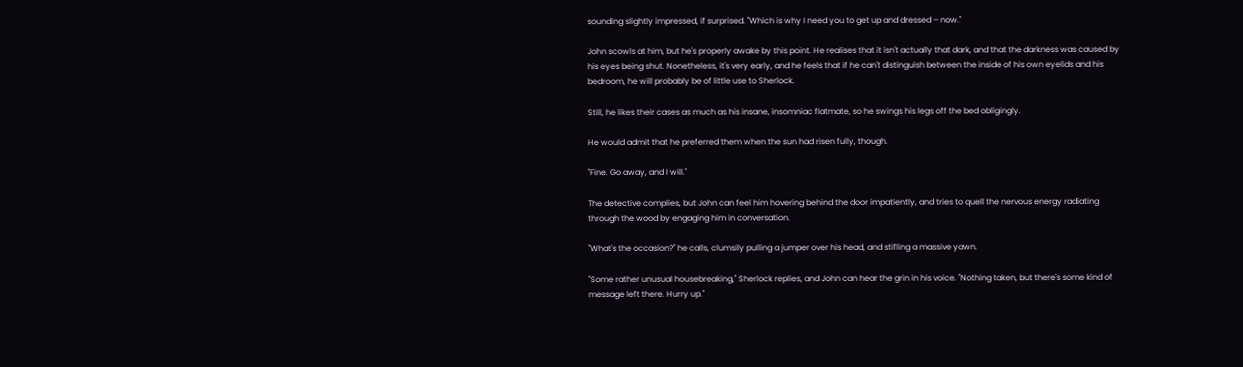sounding slightly impressed, if surprised. "Which is why I need you to get up and dressed – now."

John scowls at him, but he's properly awake by this point. He realises that it isn't actually that dark, and that the darkness was caused by his eyes being shut. Nonetheless, it's very early, and he feels that if he can't distinguish between the inside of his own eyelids and his bedroom, he will probably be of little use to Sherlock.

Still, he likes their cases as much as his insane, insomniac flatmate, so he swings his legs off the bed obligingly.

He would admit that he preferred them when the sun had risen fully, though.

"Fine. Go away, and I will."

The detective complies, but John can feel him hovering behind the door impatiently, and tries to quell the nervous energy radiating through the wood by engaging him in conversation.

"What's the occasion?" he calls, clumsily pulling a jumper over his head, and stifling a massive yawn.

"Some rather unusual housebreaking," Sherlock replies, and John can hear the grin in his voice. "Nothing taken, but there's some kind of message left there. Hurry up."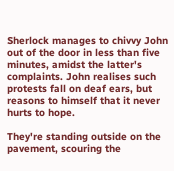Sherlock manages to chivvy John out of the door in less than five minutes, amidst the latter's complaints. John realises such protests fall on deaf ears, but reasons to himself that it never hurts to hope.

They're standing outside on the pavement, scouring the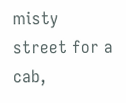misty street for a cab,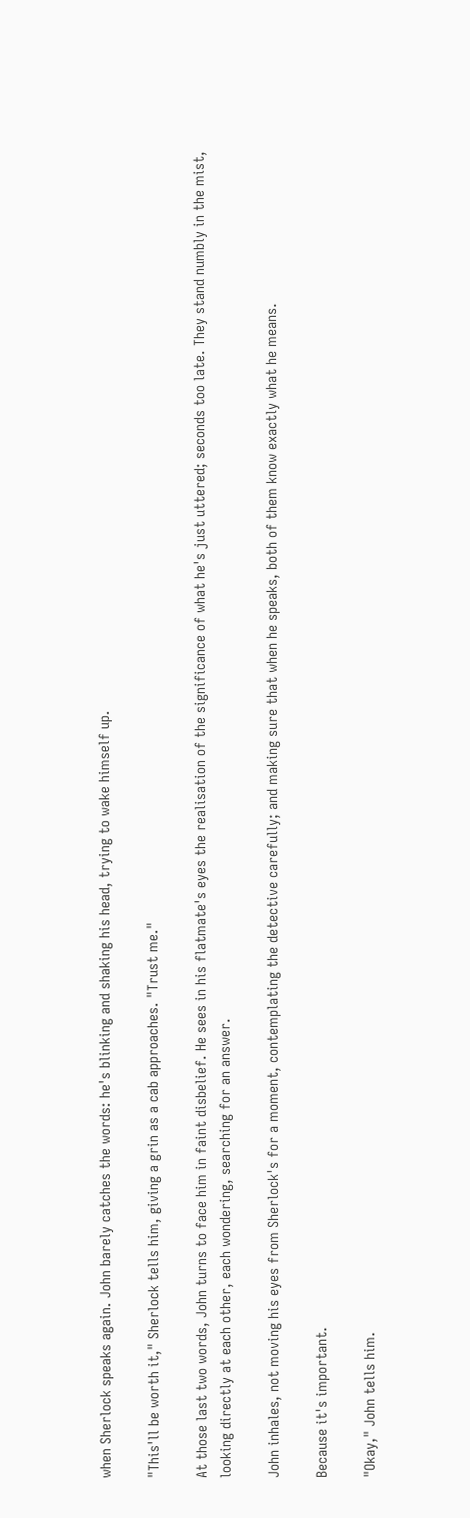when Sherlock speaks again. John barely catches the words: he's blinking and shaking his head, trying to wake himself up.

"This'll be worth it," Sherlock tells him, giving a grin as a cab approaches. "Trust me."

At those last two words, John turns to face him in faint disbelief. He sees in his flatmate's eyes the realisation of the significance of what he's just uttered; seconds too late. They stand numbly in the mist, looking directly at each other, each wondering, searching for an answer.

John inhales, not moving his eyes from Sherlock's for a moment, contemplating the detective carefully; and making sure that when he speaks, both of them know exactly what he means.

Because it's important.

"Okay," John tells him.